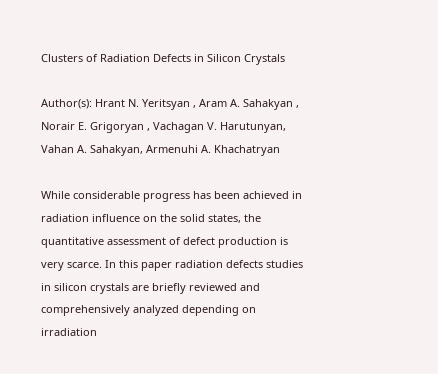Clusters of Radiation Defects in Silicon Crystals

Author(s): Hrant N. Yeritsyan , Aram A. Sahakyan , Norair E. Grigoryan , Vachagan V. Harutunyan, Vahan A. Sahakyan, Armenuhi A. Khachatryan

While considerable progress has been achieved in radiation influence on the solid states, the quantitative assessment of defect production is very scarce. In this paper radiation defects studies in silicon crystals are briefly reviewed and comprehensively analyzed depending on irradiation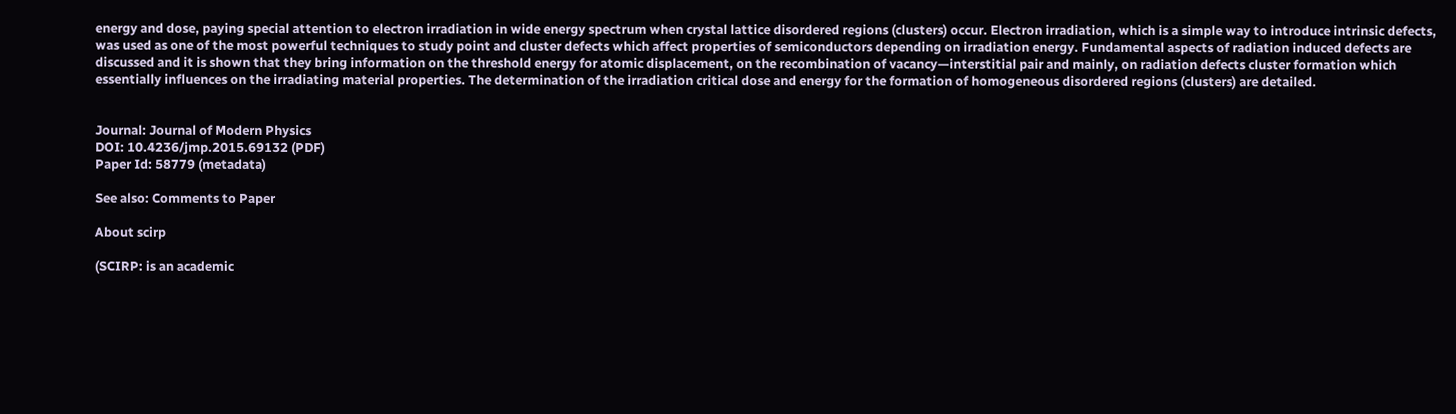energy and dose, paying special attention to electron irradiation in wide energy spectrum when crystal lattice disordered regions (clusters) occur. Electron irradiation, which is a simple way to introduce intrinsic defects, was used as one of the most powerful techniques to study point and cluster defects which affect properties of semiconductors depending on irradiation energy. Fundamental aspects of radiation induced defects are discussed and it is shown that they bring information on the threshold energy for atomic displacement, on the recombination of vacancy—interstitial pair and mainly, on radiation defects cluster formation which essentially influences on the irradiating material properties. The determination of the irradiation critical dose and energy for the formation of homogeneous disordered regions (clusters) are detailed.


Journal: Journal of Modern Physics
DOI: 10.4236/jmp.2015.69132 (PDF)
Paper Id: 58779 (metadata)

See also: Comments to Paper

About scirp

(SCIRP: is an academic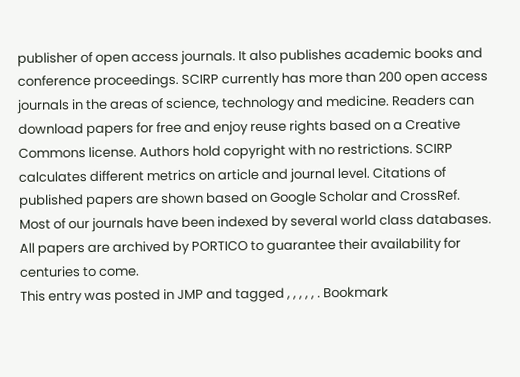publisher of open access journals. It also publishes academic books and conference proceedings. SCIRP currently has more than 200 open access journals in the areas of science, technology and medicine. Readers can download papers for free and enjoy reuse rights based on a Creative Commons license. Authors hold copyright with no restrictions. SCIRP calculates different metrics on article and journal level. Citations of published papers are shown based on Google Scholar and CrossRef. Most of our journals have been indexed by several world class databases. All papers are archived by PORTICO to guarantee their availability for centuries to come.
This entry was posted in JMP and tagged , , , , , . Bookmark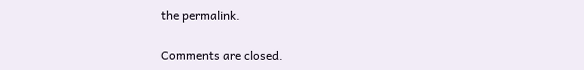the permalink.

Comments are closed.